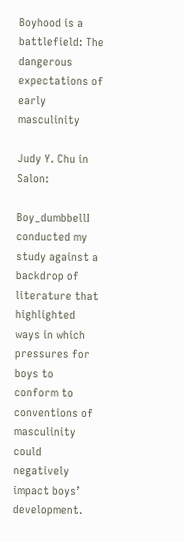Boyhood is a battlefield: The dangerous expectations of early masculinity

Judy Y. Chu in Salon:

Boy_dumbbellI conducted my study against a backdrop of literature that highlighted ways in which pressures for boys to conform to conventions of masculinity could negatively impact boys’ development.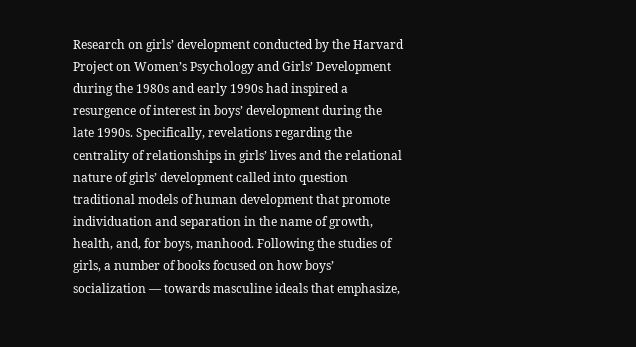Research on girls’ development conducted by the Harvard Project on Women’s Psychology and Girls’ Development during the 1980s and early 1990s had inspired a resurgence of interest in boys’ development during the late 1990s. Specifically, revelations regarding the centrality of relationships in girls’ lives and the relational nature of girls’ development called into question traditional models of human development that promote individuation and separation in the name of growth, health, and, for boys, manhood. Following the studies of girls, a number of books focused on how boys’ socialization — towards masculine ideals that emphasize,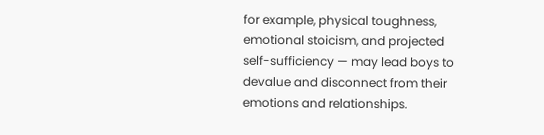for example, physical toughness, emotional stoicism, and projected self-sufficiency — may lead boys to devalue and disconnect from their emotions and relationships.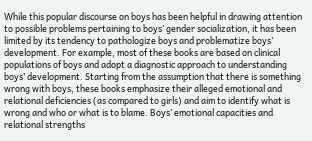While this popular discourse on boys has been helpful in drawing attention to possible problems pertaining to boys’ gender socialization, it has been limited by its tendency to pathologize boys and problematize boys’ development. For example, most of these books are based on clinical populations of boys and adopt a diagnostic approach to understanding boys’ development. Starting from the assumption that there is something wrong with boys, these books emphasize their alleged emotional and relational deficiencies (as compared to girls) and aim to identify what is wrong and who or what is to blame. Boys’ emotional capacities and relational strengths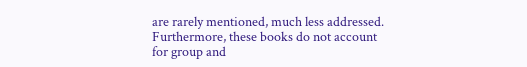are rarely mentioned, much less addressed. Furthermore, these books do not account for group and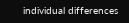individual differences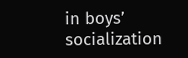in boys’ socialization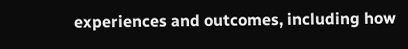experiences and outcomes, including how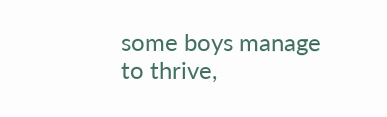some boys manage to thrive,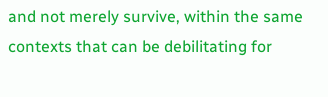and not merely survive, within the same contexts that can be debilitating for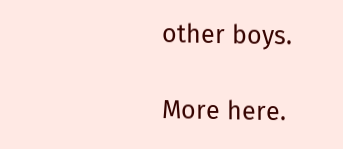other boys.

More here.